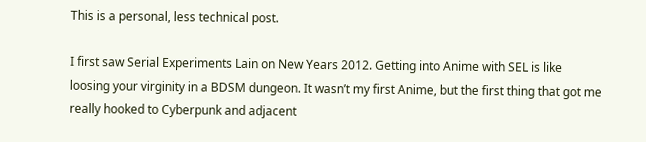This is a personal, less technical post.

I first saw Serial Experiments Lain on New Years 2012. Getting into Anime with SEL is like loosing your virginity in a BDSM dungeon. It wasn’t my first Anime, but the first thing that got me really hooked to Cyberpunk and adjacent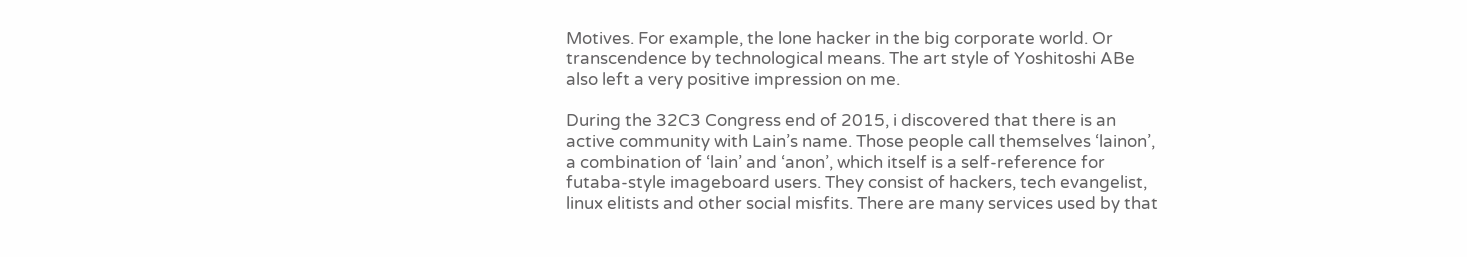Motives. For example, the lone hacker in the big corporate world. Or transcendence by technological means. The art style of Yoshitoshi ABe also left a very positive impression on me.

During the 32C3 Congress end of 2015, i discovered that there is an active community with Lain’s name. Those people call themselves ‘lainon’, a combination of ‘lain’ and ‘anon’, which itself is a self-reference for futaba-style imageboard users. They consist of hackers, tech evangelist, linux elitists and other social misfits. There are many services used by that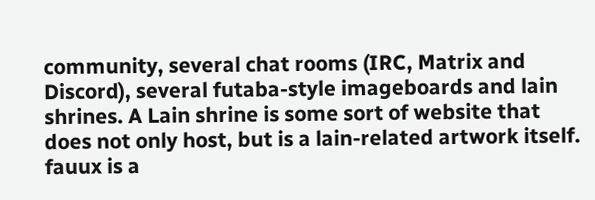community, several chat rooms (IRC, Matrix and Discord), several futaba-style imageboards and lain shrines. A Lain shrine is some sort of website that does not only host, but is a lain-related artwork itself. fauux is a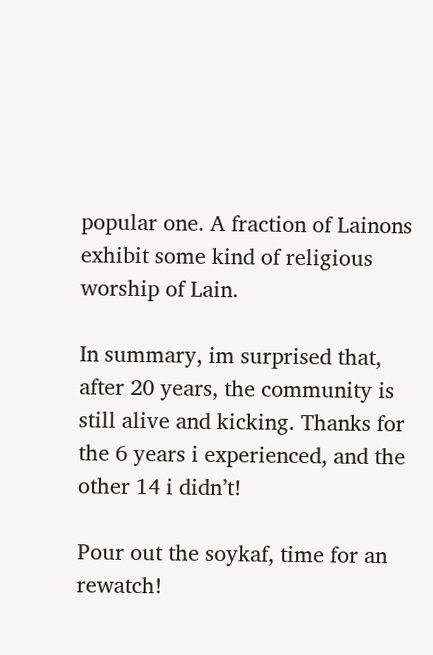popular one. A fraction of Lainons exhibit some kind of religious worship of Lain.

In summary, im surprised that, after 20 years, the community is still alive and kicking. Thanks for the 6 years i experienced, and the other 14 i didn’t!

Pour out the soykaf, time for an rewatch!